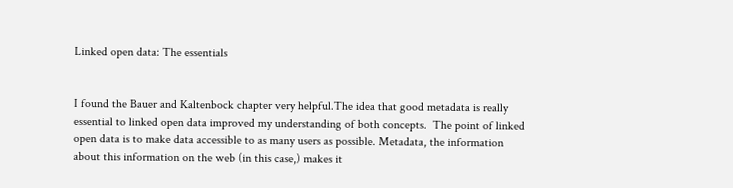Linked open data: The essentials


I found the Bauer and Kaltenbock chapter very helpful.The idea that good metadata is really essential to linked open data improved my understanding of both concepts.  The point of linked open data is to make data accessible to as many users as possible. Metadata, the information about this information on the web (in this case,) makes it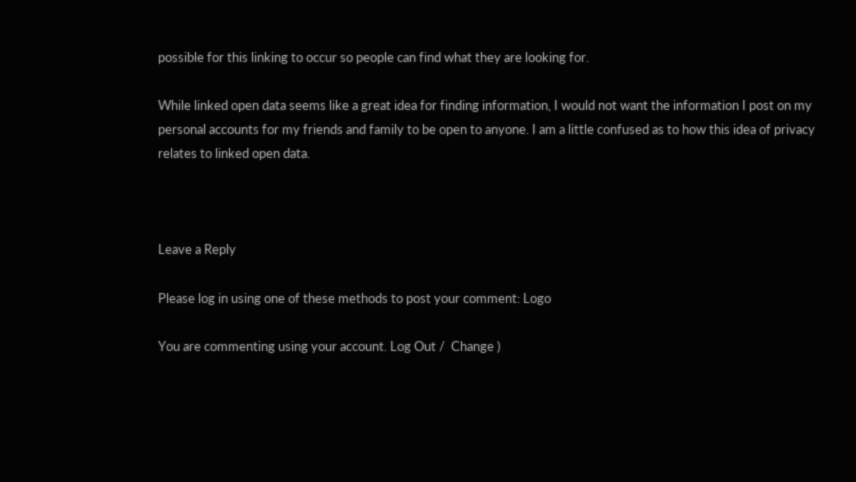possible for this linking to occur so people can find what they are looking for.

While linked open data seems like a great idea for finding information, I would not want the information I post on my personal accounts for my friends and family to be open to anyone. I am a little confused as to how this idea of privacy relates to linked open data.



Leave a Reply

Please log in using one of these methods to post your comment: Logo

You are commenting using your account. Log Out /  Change )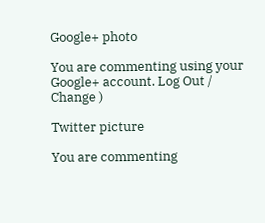Google+ photo

You are commenting using your Google+ account. Log Out /  Change )

Twitter picture

You are commenting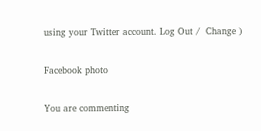using your Twitter account. Log Out /  Change )

Facebook photo

You are commenting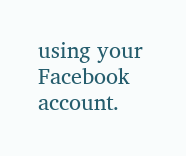using your Facebook account.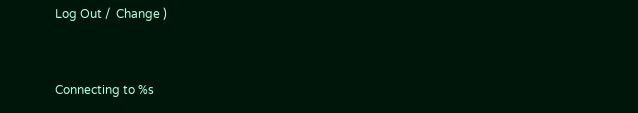Log Out /  Change )


Connecting to %s